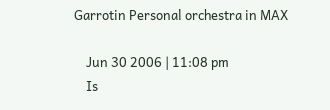Garrotin Personal orchestra in MAX

    Jun 30 2006 | 11:08 pm
    Is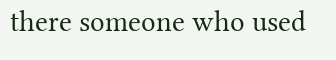there someone who used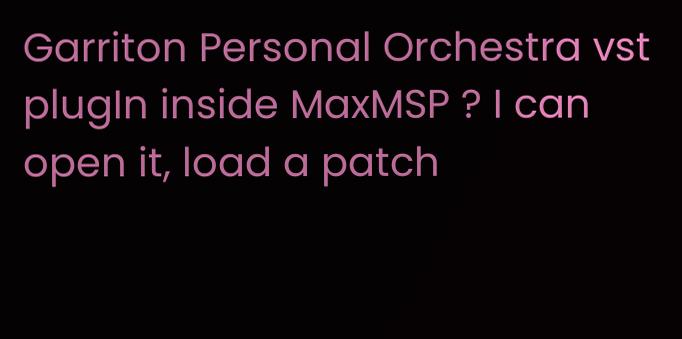Garriton Personal Orchestra vst plugIn inside MaxMSP ? I can open it, load a patch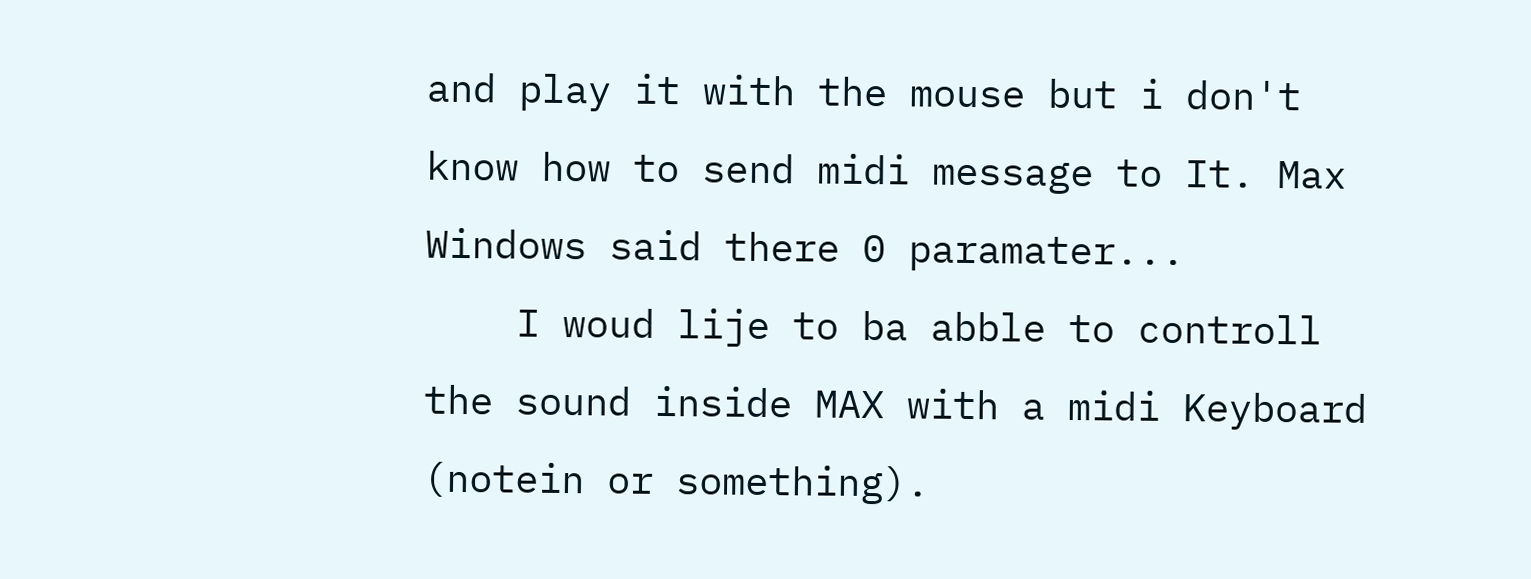and play it with the mouse but i don't know how to send midi message to It. Max Windows said there 0 paramater...
    I woud lije to ba abble to controll the sound inside MAX with a midi Keyboard (notein or something).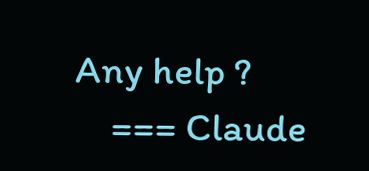Any help ?
    === Claude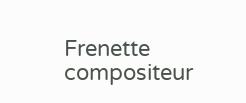Frenette compositeur